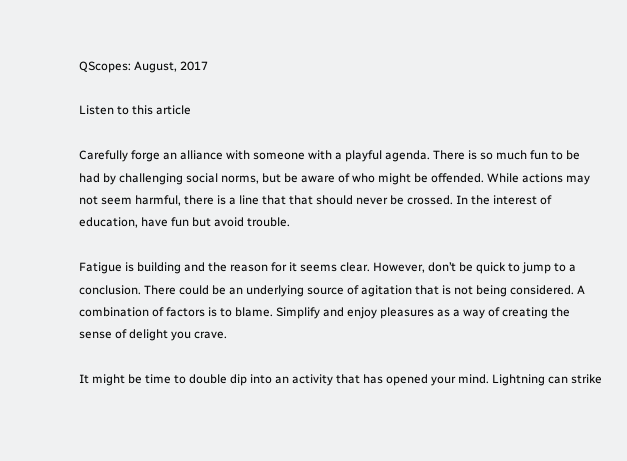QScopes: August, 2017

Listen to this article

Carefully forge an alliance with someone with a playful agenda. There is so much fun to be had by challenging social norms, but be aware of who might be offended. While actions may not seem harmful, there is a line that that should never be crossed. In the interest of education, have fun but avoid trouble.

Fatigue is building and the reason for it seems clear. However, don’t be quick to jump to a conclusion. There could be an underlying source of agitation that is not being considered. A combination of factors is to blame. Simplify and enjoy pleasures as a way of creating the sense of delight you crave.

It might be time to double dip into an activity that has opened your mind. Lightning can strike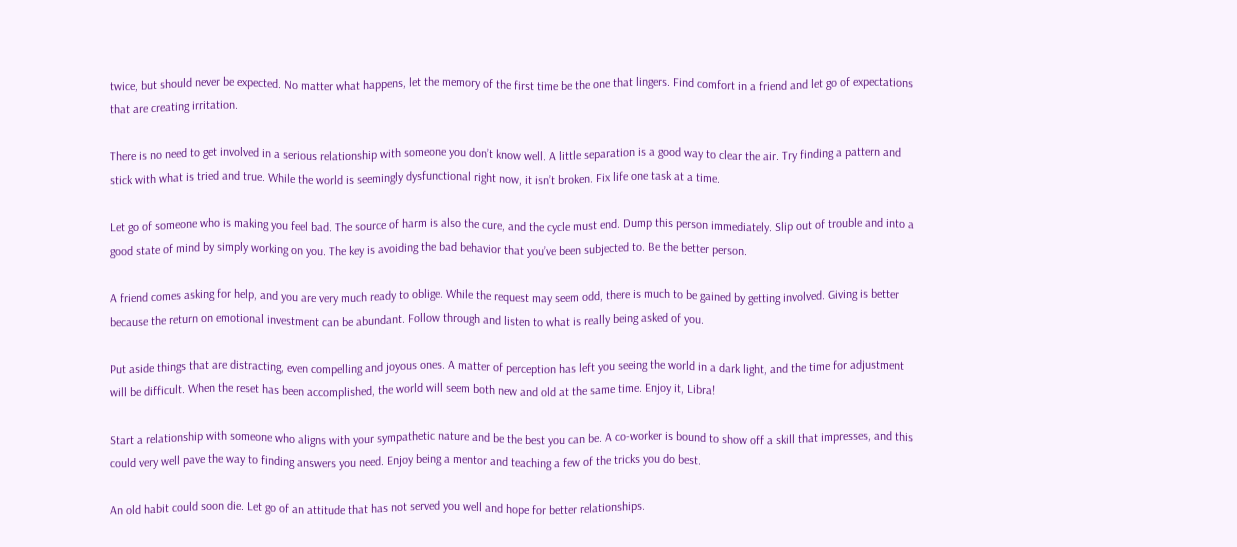twice, but should never be expected. No matter what happens, let the memory of the first time be the one that lingers. Find comfort in a friend and let go of expectations that are creating irritation.

There is no need to get involved in a serious relationship with someone you don’t know well. A little separation is a good way to clear the air. Try finding a pattern and stick with what is tried and true. While the world is seemingly dysfunctional right now, it isn’t broken. Fix life one task at a time.

Let go of someone who is making you feel bad. The source of harm is also the cure, and the cycle must end. Dump this person immediately. Slip out of trouble and into a good state of mind by simply working on you. The key is avoiding the bad behavior that you’ve been subjected to. Be the better person.

A friend comes asking for help, and you are very much ready to oblige. While the request may seem odd, there is much to be gained by getting involved. Giving is better because the return on emotional investment can be abundant. Follow through and listen to what is really being asked of you.

Put aside things that are distracting, even compelling and joyous ones. A matter of perception has left you seeing the world in a dark light, and the time for adjustment will be difficult. When the reset has been accomplished, the world will seem both new and old at the same time. Enjoy it, Libra!

Start a relationship with someone who aligns with your sympathetic nature and be the best you can be. A co-worker is bound to show off a skill that impresses, and this could very well pave the way to finding answers you need. Enjoy being a mentor and teaching a few of the tricks you do best.

An old habit could soon die. Let go of an attitude that has not served you well and hope for better relationships.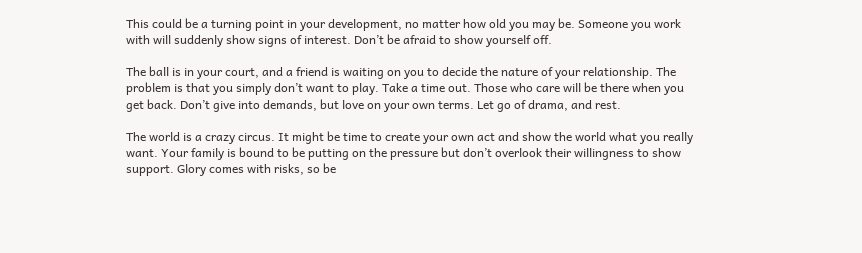This could be a turning point in your development, no matter how old you may be. Someone you work with will suddenly show signs of interest. Don’t be afraid to show yourself off.

The ball is in your court, and a friend is waiting on you to decide the nature of your relationship. The problem is that you simply don’t want to play. Take a time out. Those who care will be there when you get back. Don’t give into demands, but love on your own terms. Let go of drama, and rest.

The world is a crazy circus. It might be time to create your own act and show the world what you really want. Your family is bound to be putting on the pressure but don’t overlook their willingness to show support. Glory comes with risks, so be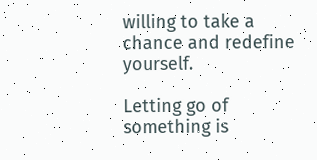willing to take a chance and redefine yourself.

Letting go of something is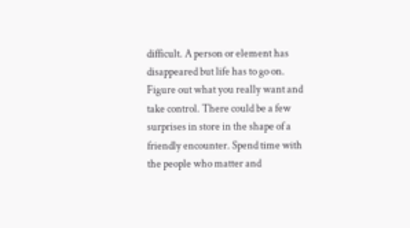difficult. A person or element has disappeared but life has to go on. Figure out what you really want and take control. There could be a few surprises in store in the shape of a friendly encounter. Spend time with the people who matter and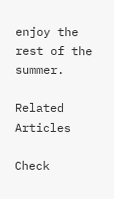enjoy the rest of the summer.

Related Articles

Check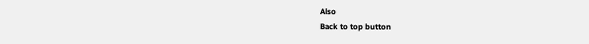Also
Back to top button